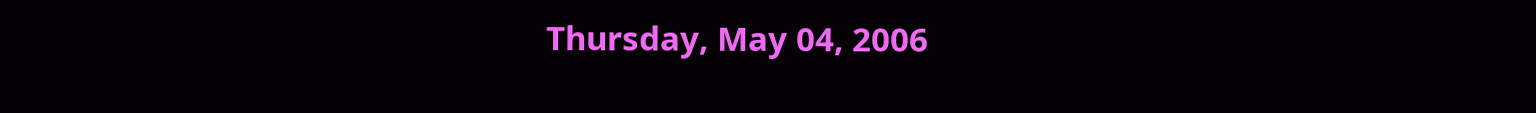Thursday, May 04, 2006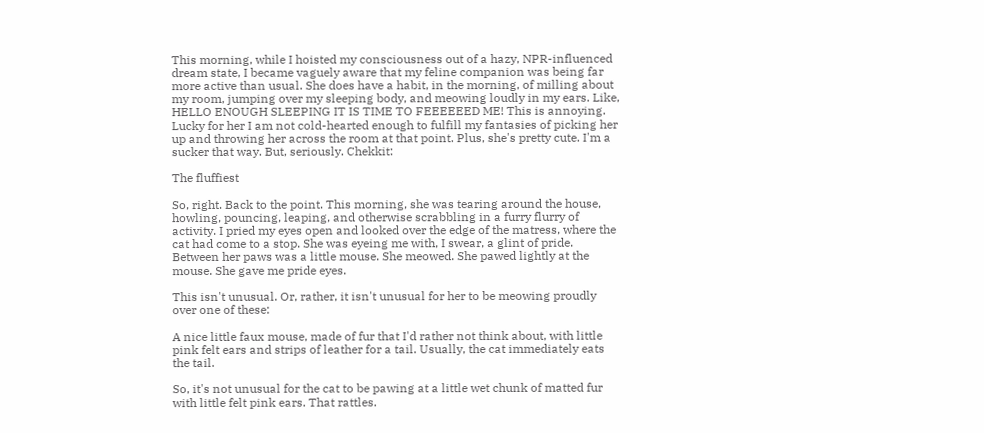This morning, while I hoisted my consciousness out of a hazy, NPR-influenced dream state, I became vaguely aware that my feline companion was being far more active than usual. She does have a habit, in the morning, of milling about my room, jumping over my sleeping body, and meowing loudly in my ears. Like, HELLO ENOUGH SLEEPING IT IS TIME TO FEEEEEED ME! This is annoying. Lucky for her I am not cold-hearted enough to fulfill my fantasies of picking her up and throwing her across the room at that point. Plus, she's pretty cute. I'm a sucker that way. But, seriously. Chekkit:

The fluffiest

So, right. Back to the point. This morning, she was tearing around the house, howling, pouncing, leaping, and otherwise scrabbling in a furry flurry of activity. I pried my eyes open and looked over the edge of the matress, where the cat had come to a stop. She was eyeing me with, I swear, a glint of pride. Between her paws was a little mouse. She meowed. She pawed lightly at the mouse. She gave me pride eyes.

This isn't unusual. Or, rather, it isn't unusual for her to be meowing proudly over one of these:

A nice little faux mouse, made of fur that I'd rather not think about, with little pink felt ears and strips of leather for a tail. Usually, the cat immediately eats the tail.

So, it's not unusual for the cat to be pawing at a little wet chunk of matted fur with little felt pink ears. That rattles.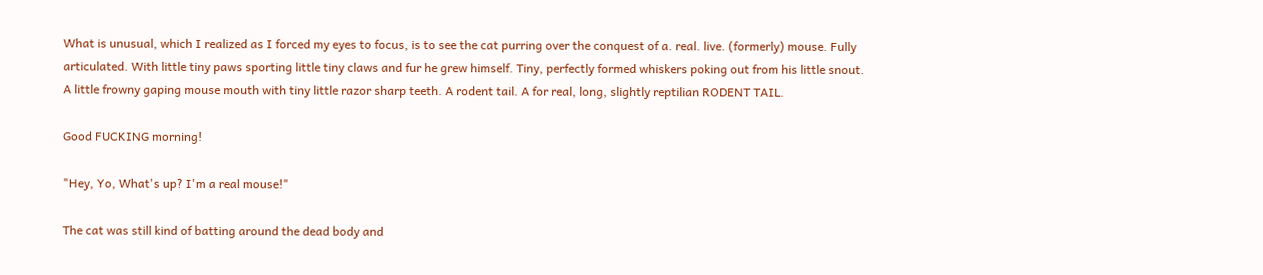What is unusual, which I realized as I forced my eyes to focus, is to see the cat purring over the conquest of a. real. live. (formerly) mouse. Fully articulated. With little tiny paws sporting little tiny claws and fur he grew himself. Tiny, perfectly formed whiskers poking out from his little snout. A little frowny gaping mouse mouth with tiny little razor sharp teeth. A rodent tail. A for real, long, slightly reptilian RODENT TAIL.

Good FUCKING morning!

"Hey, Yo, What's up? I'm a real mouse!"

The cat was still kind of batting around the dead body and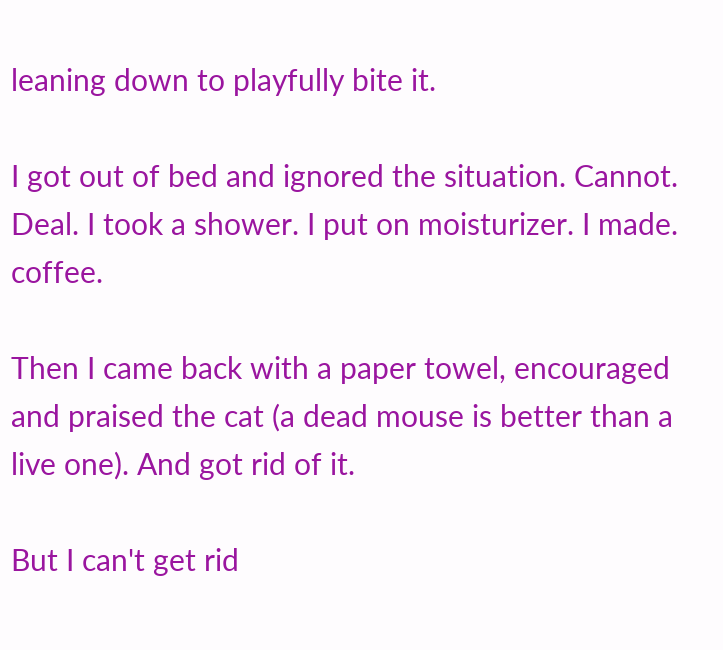leaning down to playfully bite it.

I got out of bed and ignored the situation. Cannot. Deal. I took a shower. I put on moisturizer. I made. coffee.

Then I came back with a paper towel, encouraged and praised the cat (a dead mouse is better than a live one). And got rid of it.

But I can't get rid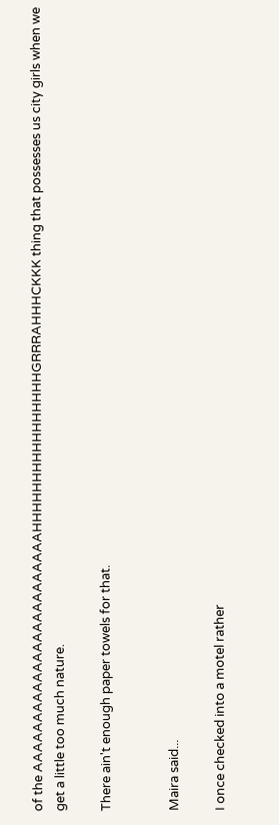of the AAAAAAAAAAAAAAAAAAAAAAAAHHHHHHHHHHHHHHHHGRRRAHHHCKKK thing that possesses us city girls when we get a little too much nature.

There ain't enough paper towels for that.


Maira said...

I once checked into a motel rather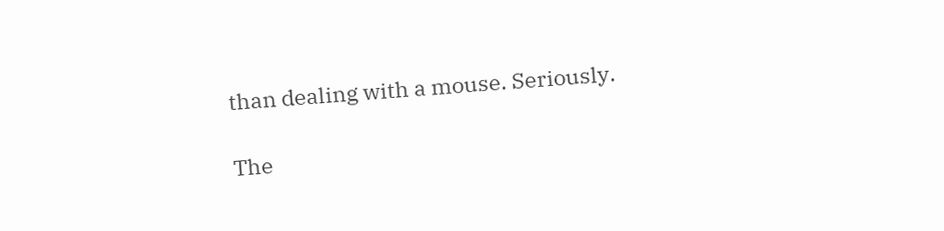than dealing with a mouse. Seriously.

The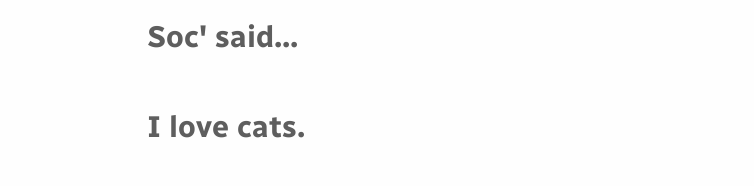Soc' said...

I love cats.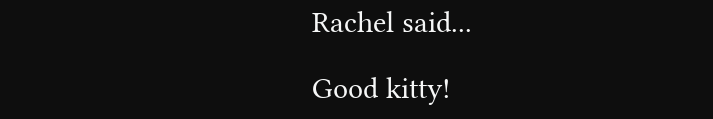Rachel said...

Good kitty!